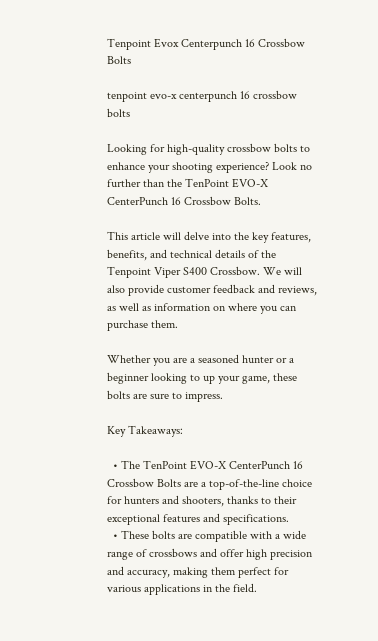Tenpoint Evox Centerpunch 16 Crossbow Bolts

tenpoint evo-x centerpunch 16 crossbow bolts

Looking for high-quality crossbow bolts to enhance your shooting experience? Look no further than the TenPoint EVO-X CenterPunch 16 Crossbow Bolts.

This article will delve into the key features, benefits, and technical details of the Tenpoint Viper S400 Crossbow. We will also provide customer feedback and reviews, as well as information on where you can purchase them.

Whether you are a seasoned hunter or a beginner looking to up your game, these bolts are sure to impress.

Key Takeaways:

  • The TenPoint EVO-X CenterPunch 16 Crossbow Bolts are a top-of-the-line choice for hunters and shooters, thanks to their exceptional features and specifications.
  • These bolts are compatible with a wide range of crossbows and offer high precision and accuracy, making them perfect for various applications in the field.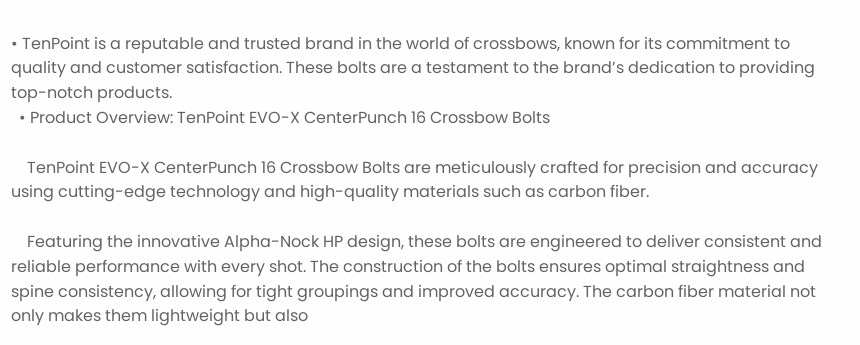• TenPoint is a reputable and trusted brand in the world of crossbows, known for its commitment to quality and customer satisfaction. These bolts are a testament to the brand’s dedication to providing top-notch products.
  • Product Overview: TenPoint EVO-X CenterPunch 16 Crossbow Bolts

    TenPoint EVO-X CenterPunch 16 Crossbow Bolts are meticulously crafted for precision and accuracy using cutting-edge technology and high-quality materials such as carbon fiber.

    Featuring the innovative Alpha-Nock HP design, these bolts are engineered to deliver consistent and reliable performance with every shot. The construction of the bolts ensures optimal straightness and spine consistency, allowing for tight groupings and improved accuracy. The carbon fiber material not only makes them lightweight but also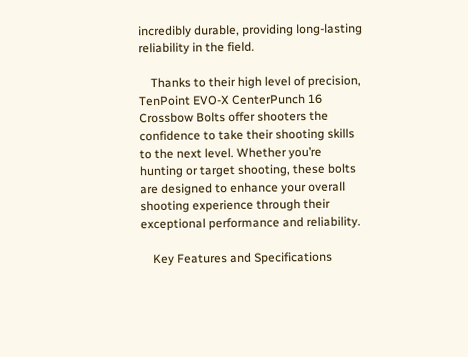incredibly durable, providing long-lasting reliability in the field.

    Thanks to their high level of precision, TenPoint EVO-X CenterPunch 16 Crossbow Bolts offer shooters the confidence to take their shooting skills to the next level. Whether you’re hunting or target shooting, these bolts are designed to enhance your overall shooting experience through their exceptional performance and reliability.

    Key Features and Specifications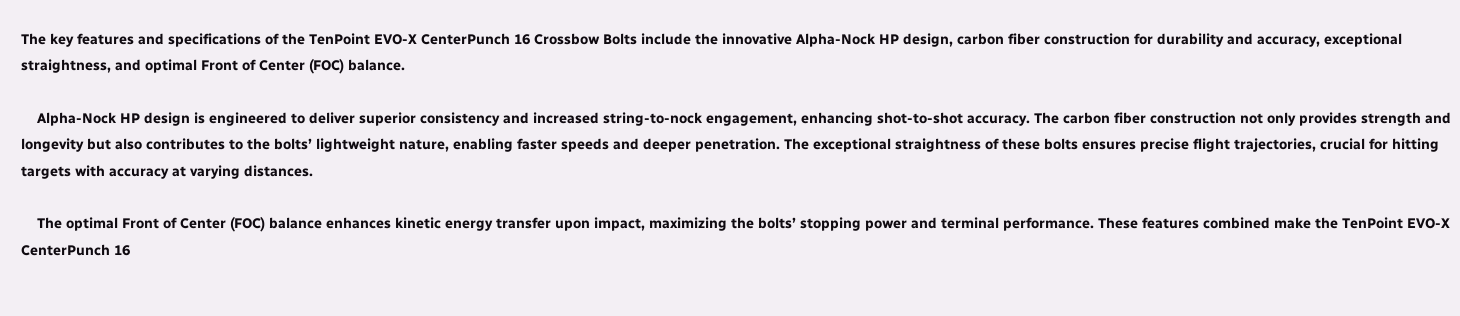The key features and specifications of the TenPoint EVO-X CenterPunch 16 Crossbow Bolts include the innovative Alpha-Nock HP design, carbon fiber construction for durability and accuracy, exceptional straightness, and optimal Front of Center (FOC) balance.

    Alpha-Nock HP design is engineered to deliver superior consistency and increased string-to-nock engagement, enhancing shot-to-shot accuracy. The carbon fiber construction not only provides strength and longevity but also contributes to the bolts’ lightweight nature, enabling faster speeds and deeper penetration. The exceptional straightness of these bolts ensures precise flight trajectories, crucial for hitting targets with accuracy at varying distances.

    The optimal Front of Center (FOC) balance enhances kinetic energy transfer upon impact, maximizing the bolts’ stopping power and terminal performance. These features combined make the TenPoint EVO-X CenterPunch 16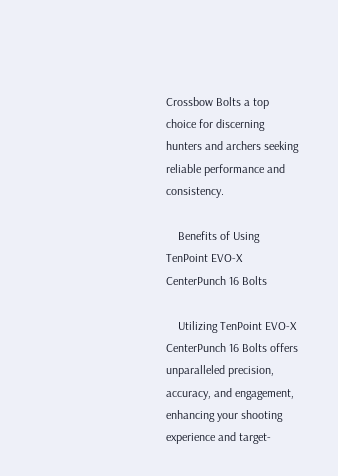Crossbow Bolts a top choice for discerning hunters and archers seeking reliable performance and consistency.

    Benefits of Using TenPoint EVO-X CenterPunch 16 Bolts

    Utilizing TenPoint EVO-X CenterPunch 16 Bolts offers unparalleled precision, accuracy, and engagement, enhancing your shooting experience and target-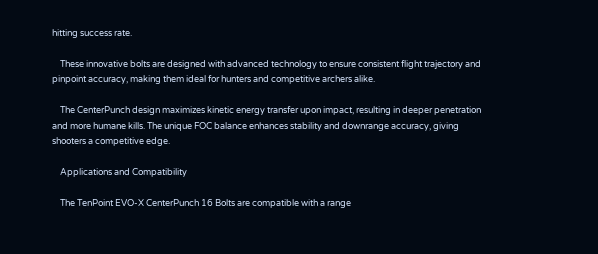hitting success rate.

    These innovative bolts are designed with advanced technology to ensure consistent flight trajectory and pinpoint accuracy, making them ideal for hunters and competitive archers alike.

    The CenterPunch design maximizes kinetic energy transfer upon impact, resulting in deeper penetration and more humane kills. The unique FOC balance enhances stability and downrange accuracy, giving shooters a competitive edge.

    Applications and Compatibility

    The TenPoint EVO-X CenterPunch 16 Bolts are compatible with a range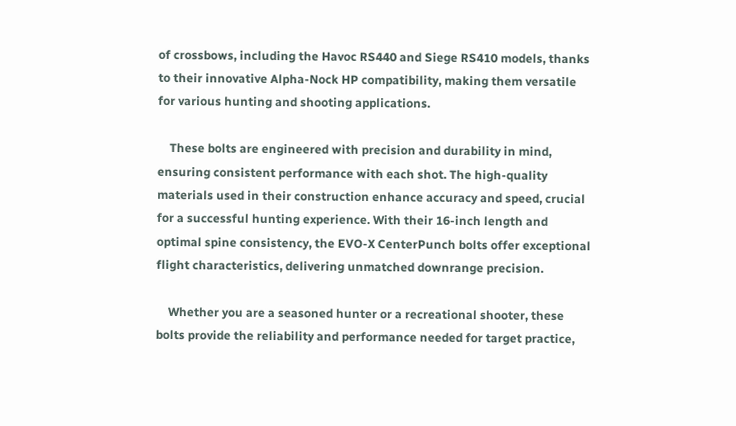of crossbows, including the Havoc RS440 and Siege RS410 models, thanks to their innovative Alpha-Nock HP compatibility, making them versatile for various hunting and shooting applications.

    These bolts are engineered with precision and durability in mind, ensuring consistent performance with each shot. The high-quality materials used in their construction enhance accuracy and speed, crucial for a successful hunting experience. With their 16-inch length and optimal spine consistency, the EVO-X CenterPunch bolts offer exceptional flight characteristics, delivering unmatched downrange precision.

    Whether you are a seasoned hunter or a recreational shooter, these bolts provide the reliability and performance needed for target practice,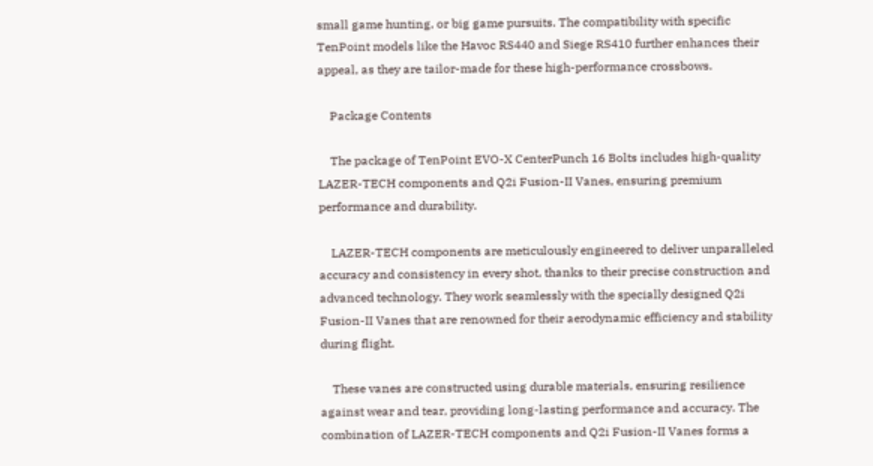small game hunting, or big game pursuits. The compatibility with specific TenPoint models like the Havoc RS440 and Siege RS410 further enhances their appeal, as they are tailor-made for these high-performance crossbows.

    Package Contents

    The package of TenPoint EVO-X CenterPunch 16 Bolts includes high-quality LAZER-TECH components and Q2i Fusion-II Vanes, ensuring premium performance and durability.

    LAZER-TECH components are meticulously engineered to deliver unparalleled accuracy and consistency in every shot, thanks to their precise construction and advanced technology. They work seamlessly with the specially designed Q2i Fusion-II Vanes that are renowned for their aerodynamic efficiency and stability during flight.

    These vanes are constructed using durable materials, ensuring resilience against wear and tear, providing long-lasting performance and accuracy. The combination of LAZER-TECH components and Q2i Fusion-II Vanes forms a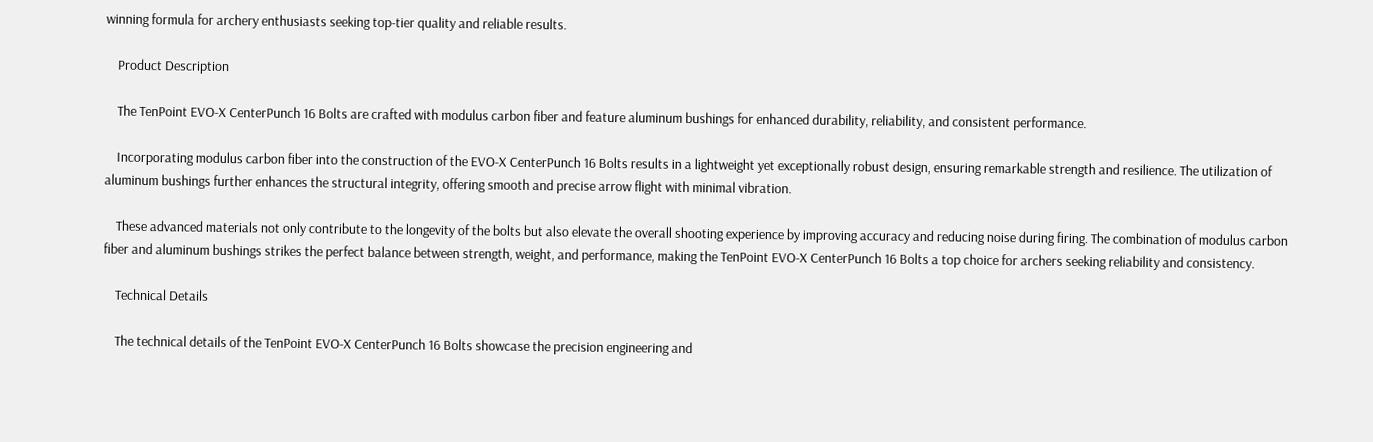winning formula for archery enthusiasts seeking top-tier quality and reliable results.

    Product Description

    The TenPoint EVO-X CenterPunch 16 Bolts are crafted with modulus carbon fiber and feature aluminum bushings for enhanced durability, reliability, and consistent performance.

    Incorporating modulus carbon fiber into the construction of the EVO-X CenterPunch 16 Bolts results in a lightweight yet exceptionally robust design, ensuring remarkable strength and resilience. The utilization of aluminum bushings further enhances the structural integrity, offering smooth and precise arrow flight with minimal vibration.

    These advanced materials not only contribute to the longevity of the bolts but also elevate the overall shooting experience by improving accuracy and reducing noise during firing. The combination of modulus carbon fiber and aluminum bushings strikes the perfect balance between strength, weight, and performance, making the TenPoint EVO-X CenterPunch 16 Bolts a top choice for archers seeking reliability and consistency.

    Technical Details

    The technical details of the TenPoint EVO-X CenterPunch 16 Bolts showcase the precision engineering and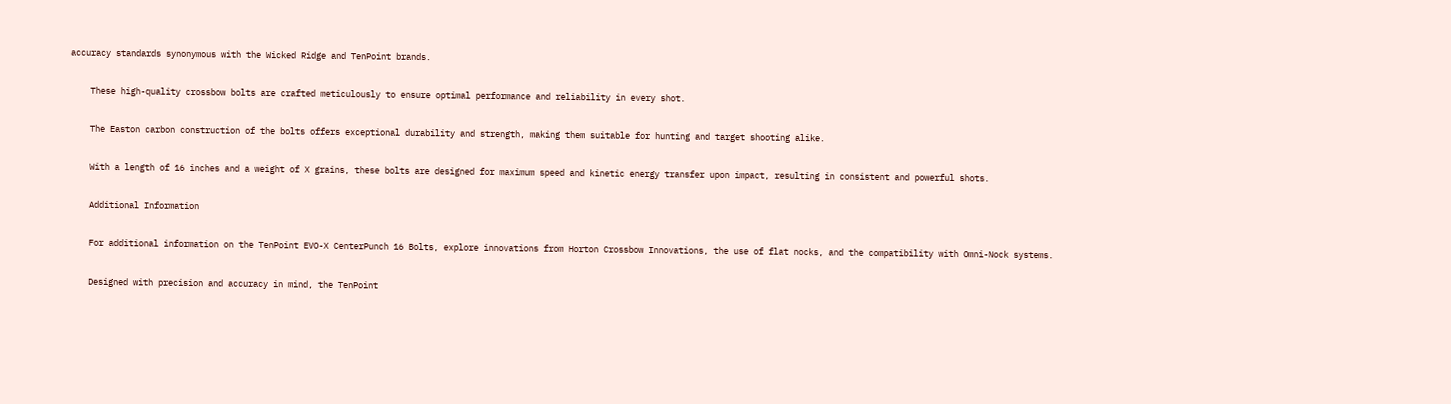accuracy standards synonymous with the Wicked Ridge and TenPoint brands.

    These high-quality crossbow bolts are crafted meticulously to ensure optimal performance and reliability in every shot.

    The Easton carbon construction of the bolts offers exceptional durability and strength, making them suitable for hunting and target shooting alike.

    With a length of 16 inches and a weight of X grains, these bolts are designed for maximum speed and kinetic energy transfer upon impact, resulting in consistent and powerful shots.

    Additional Information

    For additional information on the TenPoint EVO-X CenterPunch 16 Bolts, explore innovations from Horton Crossbow Innovations, the use of flat nocks, and the compatibility with Omni-Nock systems.

    Designed with precision and accuracy in mind, the TenPoint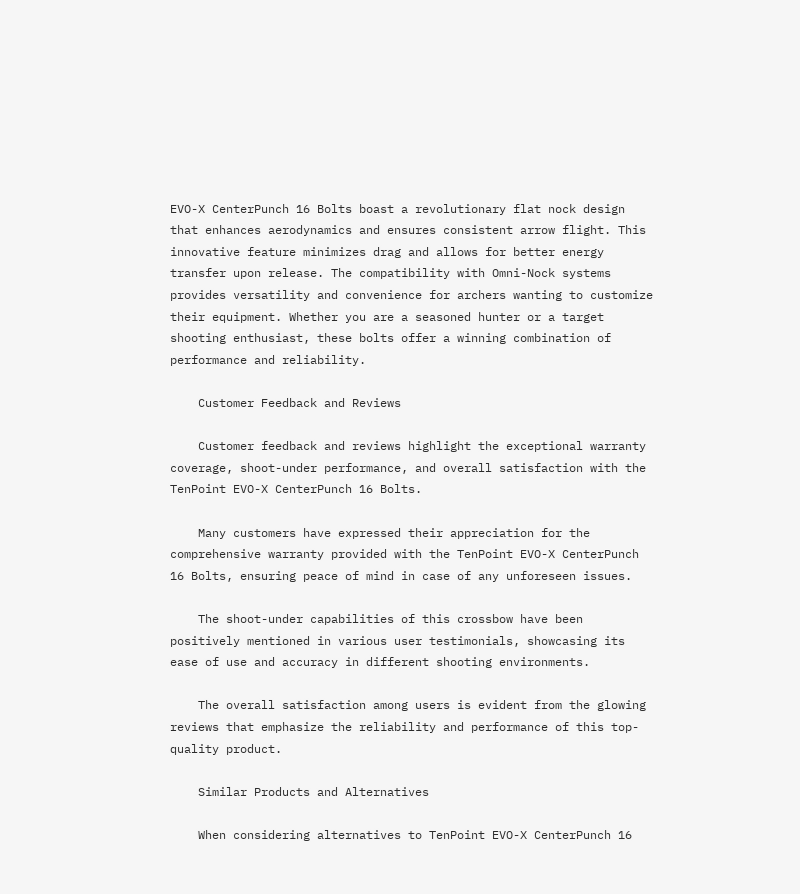EVO-X CenterPunch 16 Bolts boast a revolutionary flat nock design that enhances aerodynamics and ensures consistent arrow flight. This innovative feature minimizes drag and allows for better energy transfer upon release. The compatibility with Omni-Nock systems provides versatility and convenience for archers wanting to customize their equipment. Whether you are a seasoned hunter or a target shooting enthusiast, these bolts offer a winning combination of performance and reliability.

    Customer Feedback and Reviews

    Customer feedback and reviews highlight the exceptional warranty coverage, shoot-under performance, and overall satisfaction with the TenPoint EVO-X CenterPunch 16 Bolts.

    Many customers have expressed their appreciation for the comprehensive warranty provided with the TenPoint EVO-X CenterPunch 16 Bolts, ensuring peace of mind in case of any unforeseen issues.

    The shoot-under capabilities of this crossbow have been positively mentioned in various user testimonials, showcasing its ease of use and accuracy in different shooting environments.

    The overall satisfaction among users is evident from the glowing reviews that emphasize the reliability and performance of this top-quality product.

    Similar Products and Alternatives

    When considering alternatives to TenPoint EVO-X CenterPunch 16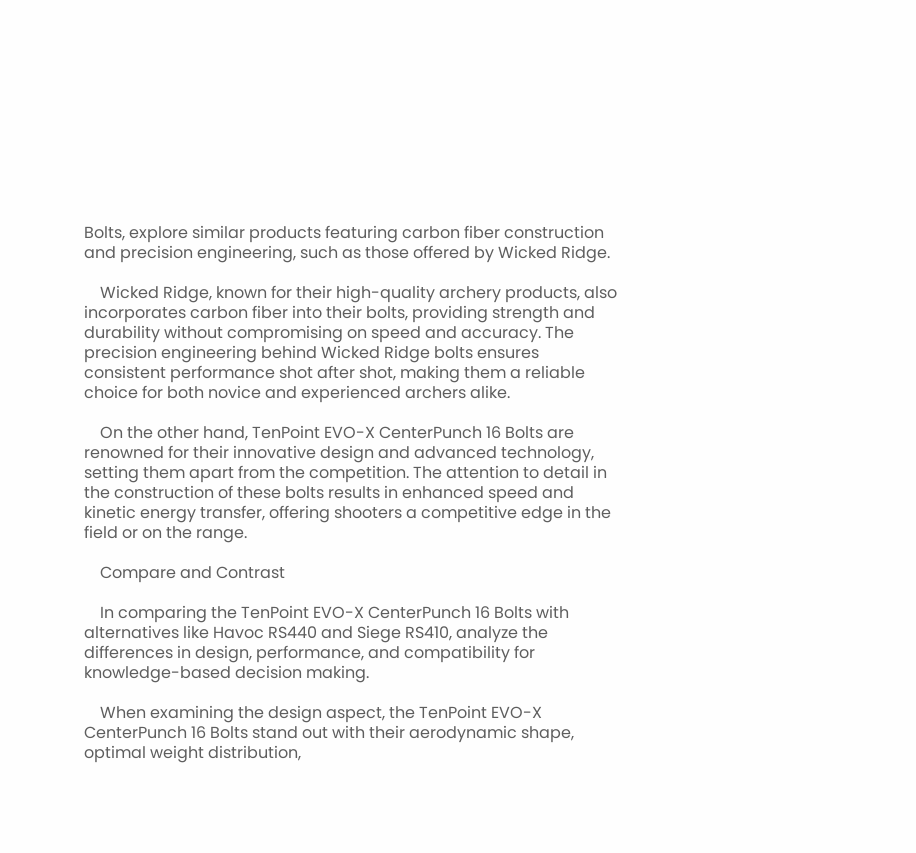Bolts, explore similar products featuring carbon fiber construction and precision engineering, such as those offered by Wicked Ridge.

    Wicked Ridge, known for their high-quality archery products, also incorporates carbon fiber into their bolts, providing strength and durability without compromising on speed and accuracy. The precision engineering behind Wicked Ridge bolts ensures consistent performance shot after shot, making them a reliable choice for both novice and experienced archers alike.

    On the other hand, TenPoint EVO-X CenterPunch 16 Bolts are renowned for their innovative design and advanced technology, setting them apart from the competition. The attention to detail in the construction of these bolts results in enhanced speed and kinetic energy transfer, offering shooters a competitive edge in the field or on the range.

    Compare and Contrast

    In comparing the TenPoint EVO-X CenterPunch 16 Bolts with alternatives like Havoc RS440 and Siege RS410, analyze the differences in design, performance, and compatibility for knowledge-based decision making.

    When examining the design aspect, the TenPoint EVO-X CenterPunch 16 Bolts stand out with their aerodynamic shape, optimal weight distribution,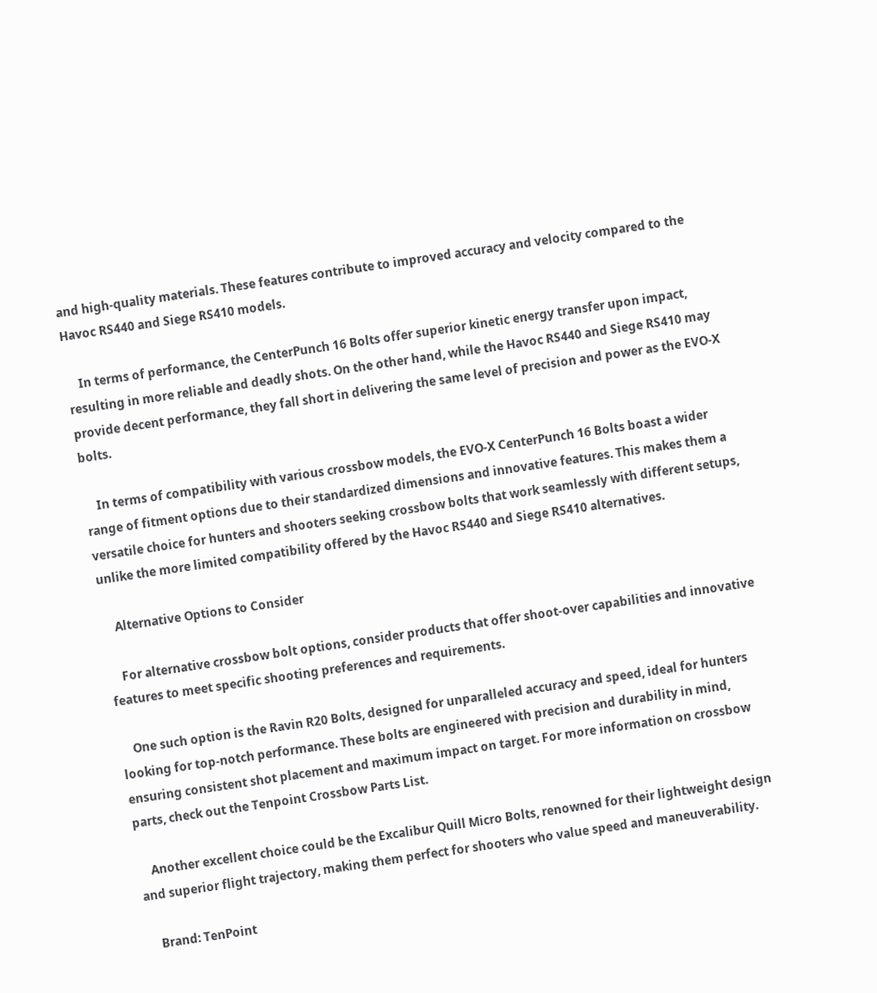and high-quality materials. These features contribute to improved accuracy and velocity compared to the Havoc RS440 and Siege RS410 models.

    In terms of performance, the CenterPunch 16 Bolts offer superior kinetic energy transfer upon impact, resulting in more reliable and deadly shots. On the other hand, while the Havoc RS440 and Siege RS410 may provide decent performance, they fall short in delivering the same level of precision and power as the EVO-X bolts.

    In terms of compatibility with various crossbow models, the EVO-X CenterPunch 16 Bolts boast a wider range of fitment options due to their standardized dimensions and innovative features. This makes them a versatile choice for hunters and shooters seeking crossbow bolts that work seamlessly with different setups, unlike the more limited compatibility offered by the Havoc RS440 and Siege RS410 alternatives.

    Alternative Options to Consider

    For alternative crossbow bolt options, consider products that offer shoot-over capabilities and innovative features to meet specific shooting preferences and requirements.

    One such option is the Ravin R20 Bolts, designed for unparalleled accuracy and speed, ideal for hunters looking for top-notch performance. These bolts are engineered with precision and durability in mind, ensuring consistent shot placement and maximum impact on target. For more information on crossbow parts, check out the Tenpoint Crossbow Parts List.

    Another excellent choice could be the Excalibur Quill Micro Bolts, renowned for their lightweight design and superior flight trajectory, making them perfect for shooters who value speed and maneuverability.

    Brand: TenPoint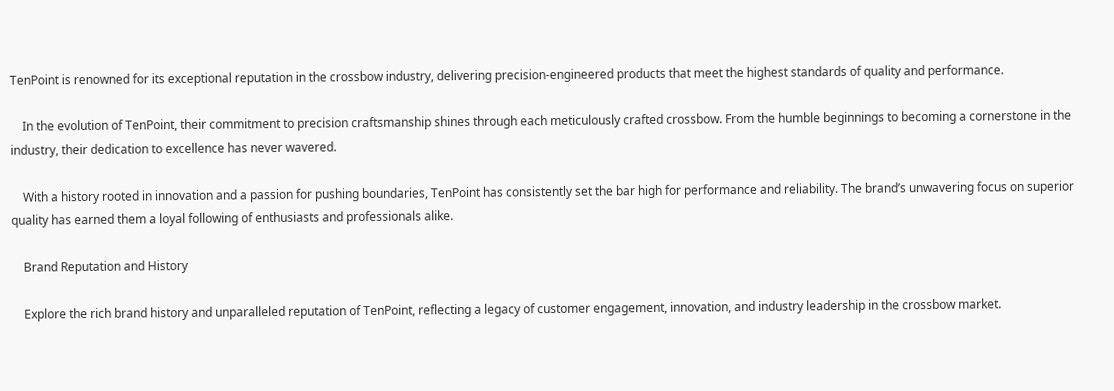TenPoint is renowned for its exceptional reputation in the crossbow industry, delivering precision-engineered products that meet the highest standards of quality and performance.

    In the evolution of TenPoint, their commitment to precision craftsmanship shines through each meticulously crafted crossbow. From the humble beginnings to becoming a cornerstone in the industry, their dedication to excellence has never wavered.

    With a history rooted in innovation and a passion for pushing boundaries, TenPoint has consistently set the bar high for performance and reliability. The brand’s unwavering focus on superior quality has earned them a loyal following of enthusiasts and professionals alike.

    Brand Reputation and History

    Explore the rich brand history and unparalleled reputation of TenPoint, reflecting a legacy of customer engagement, innovation, and industry leadership in the crossbow market.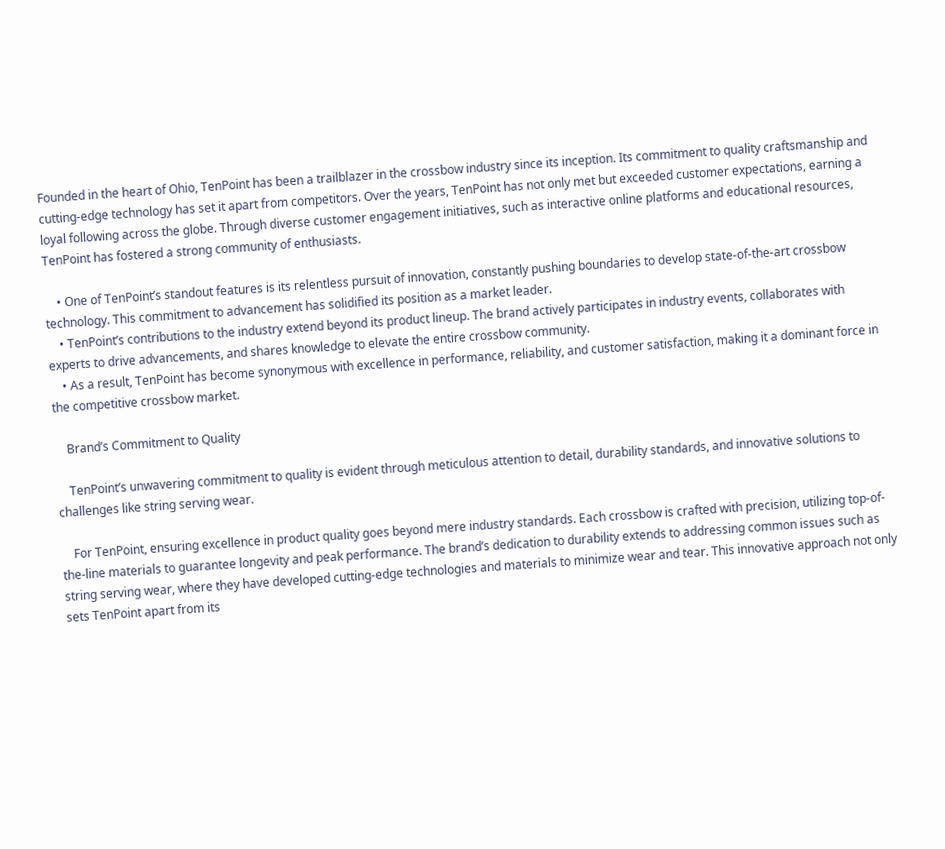Founded in the heart of Ohio, TenPoint has been a trailblazer in the crossbow industry since its inception. Its commitment to quality craftsmanship and cutting-edge technology has set it apart from competitors. Over the years, TenPoint has not only met but exceeded customer expectations, earning a loyal following across the globe. Through diverse customer engagement initiatives, such as interactive online platforms and educational resources, TenPoint has fostered a strong community of enthusiasts.

    • One of TenPoint’s standout features is its relentless pursuit of innovation, constantly pushing boundaries to develop state-of-the-art crossbow technology. This commitment to advancement has solidified its position as a market leader.
    • TenPoint’s contributions to the industry extend beyond its product lineup. The brand actively participates in industry events, collaborates with experts to drive advancements, and shares knowledge to elevate the entire crossbow community.
    • As a result, TenPoint has become synonymous with excellence in performance, reliability, and customer satisfaction, making it a dominant force in the competitive crossbow market.

    Brand’s Commitment to Quality

    TenPoint’s unwavering commitment to quality is evident through meticulous attention to detail, durability standards, and innovative solutions to challenges like string serving wear.

    For TenPoint, ensuring excellence in product quality goes beyond mere industry standards. Each crossbow is crafted with precision, utilizing top-of-the-line materials to guarantee longevity and peak performance. The brand’s dedication to durability extends to addressing common issues such as string serving wear, where they have developed cutting-edge technologies and materials to minimize wear and tear. This innovative approach not only sets TenPoint apart from its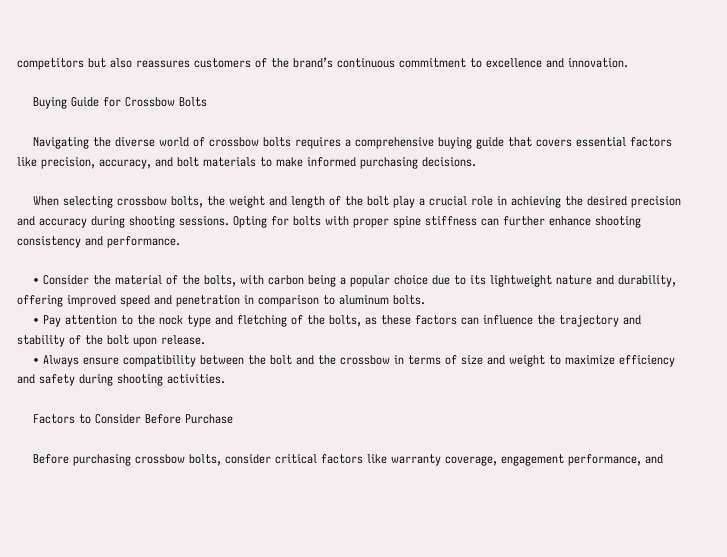competitors but also reassures customers of the brand’s continuous commitment to excellence and innovation.

    Buying Guide for Crossbow Bolts

    Navigating the diverse world of crossbow bolts requires a comprehensive buying guide that covers essential factors like precision, accuracy, and bolt materials to make informed purchasing decisions.

    When selecting crossbow bolts, the weight and length of the bolt play a crucial role in achieving the desired precision and accuracy during shooting sessions. Opting for bolts with proper spine stiffness can further enhance shooting consistency and performance.

    • Consider the material of the bolts, with carbon being a popular choice due to its lightweight nature and durability, offering improved speed and penetration in comparison to aluminum bolts.
    • Pay attention to the nock type and fletching of the bolts, as these factors can influence the trajectory and stability of the bolt upon release.
    • Always ensure compatibility between the bolt and the crossbow in terms of size and weight to maximize efficiency and safety during shooting activities.

    Factors to Consider Before Purchase

    Before purchasing crossbow bolts, consider critical factors like warranty coverage, engagement performance, and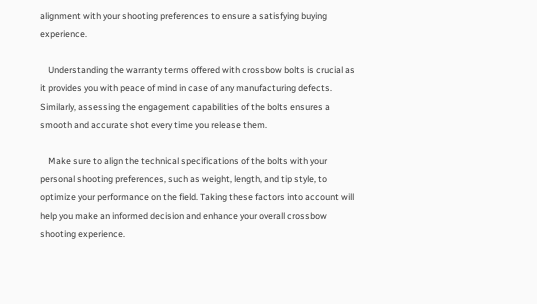alignment with your shooting preferences to ensure a satisfying buying experience.

    Understanding the warranty terms offered with crossbow bolts is crucial as it provides you with peace of mind in case of any manufacturing defects. Similarly, assessing the engagement capabilities of the bolts ensures a smooth and accurate shot every time you release them.

    Make sure to align the technical specifications of the bolts with your personal shooting preferences, such as weight, length, and tip style, to optimize your performance on the field. Taking these factors into account will help you make an informed decision and enhance your overall crossbow shooting experience.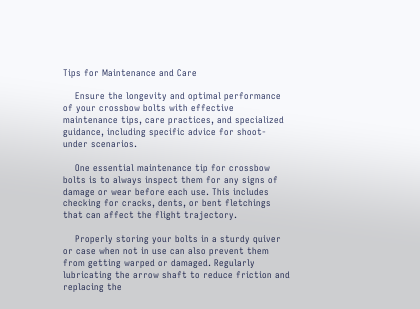Tips for Maintenance and Care

    Ensure the longevity and optimal performance of your crossbow bolts with effective maintenance tips, care practices, and specialized guidance, including specific advice for shoot-under scenarios.

    One essential maintenance tip for crossbow bolts is to always inspect them for any signs of damage or wear before each use. This includes checking for cracks, dents, or bent fletchings that can affect the flight trajectory.

    Properly storing your bolts in a sturdy quiver or case when not in use can also prevent them from getting warped or damaged. Regularly lubricating the arrow shaft to reduce friction and replacing the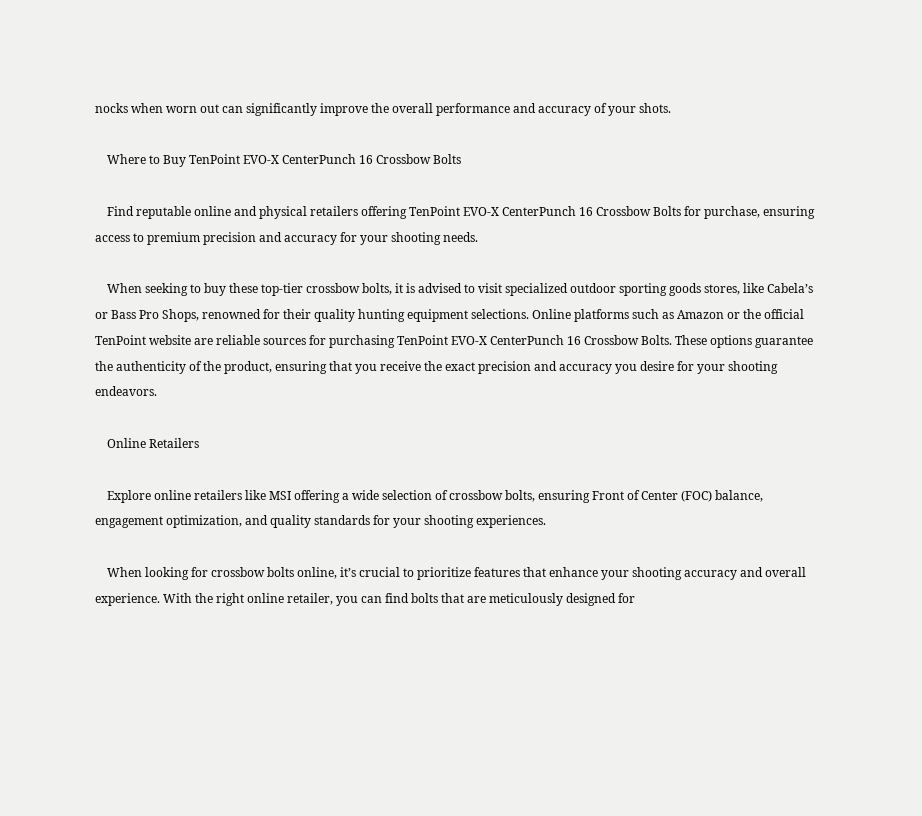nocks when worn out can significantly improve the overall performance and accuracy of your shots.

    Where to Buy TenPoint EVO-X CenterPunch 16 Crossbow Bolts

    Find reputable online and physical retailers offering TenPoint EVO-X CenterPunch 16 Crossbow Bolts for purchase, ensuring access to premium precision and accuracy for your shooting needs.

    When seeking to buy these top-tier crossbow bolts, it is advised to visit specialized outdoor sporting goods stores, like Cabela’s or Bass Pro Shops, renowned for their quality hunting equipment selections. Online platforms such as Amazon or the official TenPoint website are reliable sources for purchasing TenPoint EVO-X CenterPunch 16 Crossbow Bolts. These options guarantee the authenticity of the product, ensuring that you receive the exact precision and accuracy you desire for your shooting endeavors.

    Online Retailers

    Explore online retailers like MSI offering a wide selection of crossbow bolts, ensuring Front of Center (FOC) balance, engagement optimization, and quality standards for your shooting experiences.

    When looking for crossbow bolts online, it’s crucial to prioritize features that enhance your shooting accuracy and overall experience. With the right online retailer, you can find bolts that are meticulously designed for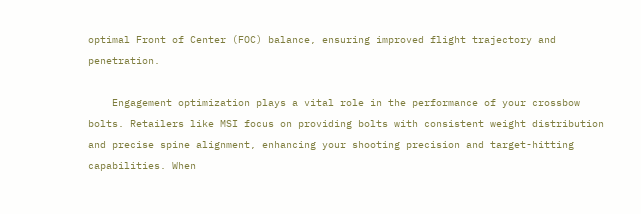optimal Front of Center (FOC) balance, ensuring improved flight trajectory and penetration.

    Engagement optimization plays a vital role in the performance of your crossbow bolts. Retailers like MSI focus on providing bolts with consistent weight distribution and precise spine alignment, enhancing your shooting precision and target-hitting capabilities. When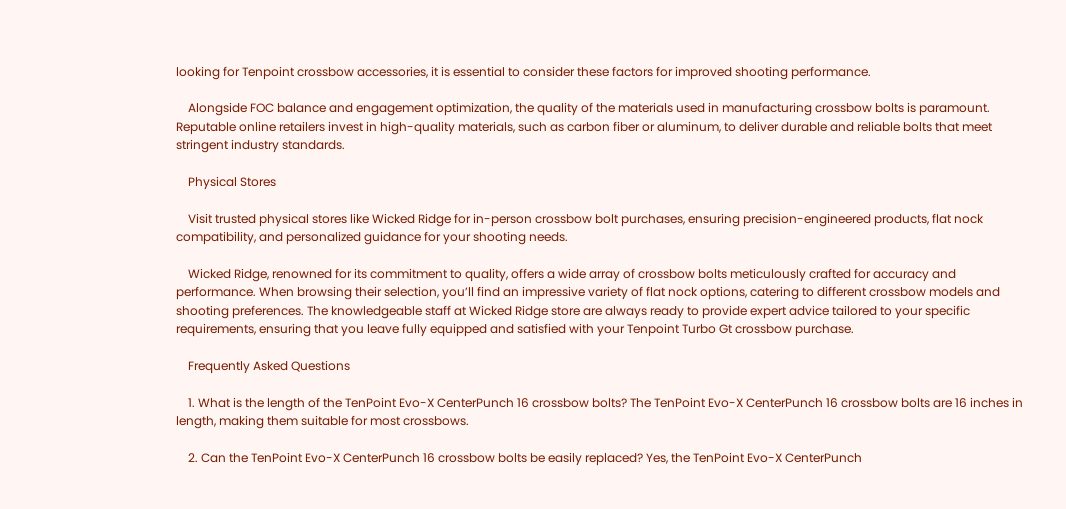looking for Tenpoint crossbow accessories, it is essential to consider these factors for improved shooting performance.

    Alongside FOC balance and engagement optimization, the quality of the materials used in manufacturing crossbow bolts is paramount. Reputable online retailers invest in high-quality materials, such as carbon fiber or aluminum, to deliver durable and reliable bolts that meet stringent industry standards.

    Physical Stores

    Visit trusted physical stores like Wicked Ridge for in-person crossbow bolt purchases, ensuring precision-engineered products, flat nock compatibility, and personalized guidance for your shooting needs.

    Wicked Ridge, renowned for its commitment to quality, offers a wide array of crossbow bolts meticulously crafted for accuracy and performance. When browsing their selection, you’ll find an impressive variety of flat nock options, catering to different crossbow models and shooting preferences. The knowledgeable staff at Wicked Ridge store are always ready to provide expert advice tailored to your specific requirements, ensuring that you leave fully equipped and satisfied with your Tenpoint Turbo Gt crossbow purchase.

    Frequently Asked Questions

    1. What is the length of the TenPoint Evo-X CenterPunch 16 crossbow bolts? The TenPoint Evo-X CenterPunch 16 crossbow bolts are 16 inches in length, making them suitable for most crossbows.

    2. Can the TenPoint Evo-X CenterPunch 16 crossbow bolts be easily replaced? Yes, the TenPoint Evo-X CenterPunch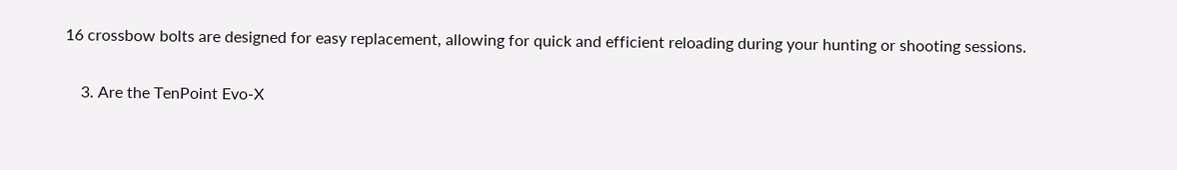16 crossbow bolts are designed for easy replacement, allowing for quick and efficient reloading during your hunting or shooting sessions.

    3. Are the TenPoint Evo-X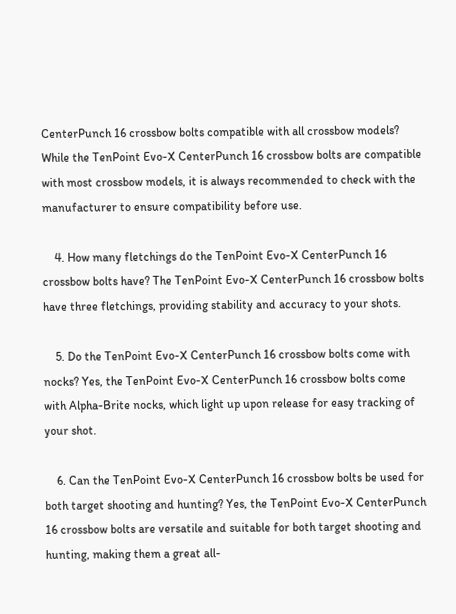CenterPunch 16 crossbow bolts compatible with all crossbow models? While the TenPoint Evo-X CenterPunch 16 crossbow bolts are compatible with most crossbow models, it is always recommended to check with the manufacturer to ensure compatibility before use.

    4. How many fletchings do the TenPoint Evo-X CenterPunch 16 crossbow bolts have? The TenPoint Evo-X CenterPunch 16 crossbow bolts have three fletchings, providing stability and accuracy to your shots.

    5. Do the TenPoint Evo-X CenterPunch 16 crossbow bolts come with nocks? Yes, the TenPoint Evo-X CenterPunch 16 crossbow bolts come with Alpha-Brite nocks, which light up upon release for easy tracking of your shot.

    6. Can the TenPoint Evo-X CenterPunch 16 crossbow bolts be used for both target shooting and hunting? Yes, the TenPoint Evo-X CenterPunch 16 crossbow bolts are versatile and suitable for both target shooting and hunting, making them a great all-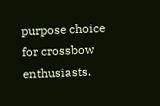purpose choice for crossbow enthusiasts.